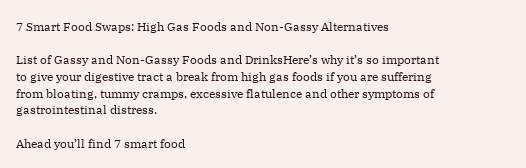7 Smart Food Swaps: High Gas Foods and Non-Gassy Alternatives

List of Gassy and Non-Gassy Foods and DrinksHere’s why it’s so important to give your digestive tract a break from high gas foods if you are suffering from bloating, tummy cramps, excessive flatulence and other symptoms of gastrointestinal distress.

Ahead you’ll find 7 smart food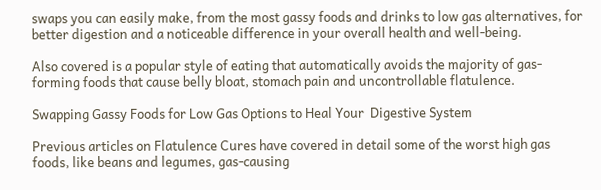swaps you can easily make, from the most gassy foods and drinks to low gas alternatives, for better digestion and a noticeable difference in your overall health and well-being.

Also covered is a popular style of eating that automatically avoids the majority of gas-forming foods that cause belly bloat, stomach pain and uncontrollable flatulence.

Swapping Gassy Foods for Low Gas Options to Heal Your  Digestive System

Previous articles on Flatulence Cures have covered in detail some of the worst high gas foods, like beans and legumes, gas-causing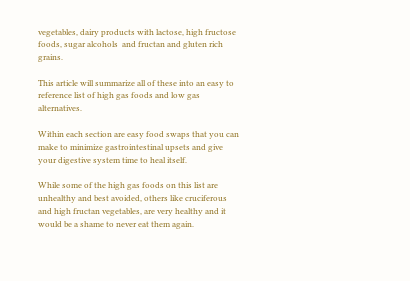vegetables, dairy products with lactose, high fructose foods, sugar alcohols  and fructan and gluten rich grains.

This article will summarize all of these into an easy to reference list of high gas foods and low gas alternatives.

Within each section are easy food swaps that you can make to minimize gastrointestinal upsets and give your digestive system time to heal itself.

While some of the high gas foods on this list are unhealthy and best avoided, others like cruciferous and high fructan vegetables, are very healthy and it would be a shame to never eat them again.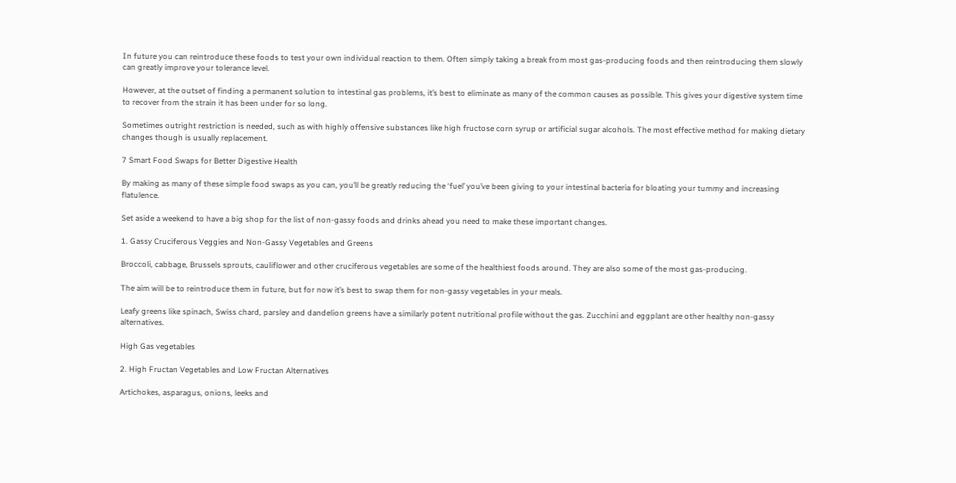In future you can reintroduce these foods to test your own individual reaction to them. Often simply taking a break from most gas-producing foods and then reintroducing them slowly can greatly improve your tolerance level.

However, at the outset of finding a permanent solution to intestinal gas problems, it’s best to eliminate as many of the common causes as possible. This gives your digestive system time to recover from the strain it has been under for so long.

Sometimes outright restriction is needed, such as with highly offensive substances like high fructose corn syrup or artificial sugar alcohols. The most effective method for making dietary changes though is usually replacement.

7 Smart Food Swaps for Better Digestive Health

By making as many of these simple food swaps as you can, you’ll be greatly reducing the ‘fuel’ you’ve been giving to your intestinal bacteria for bloating your tummy and increasing flatulence.

Set aside a weekend to have a big shop for the list of non-gassy foods and drinks ahead you need to make these important changes.

1. Gassy Cruciferous Veggies and Non-Gassy Vegetables and Greens

Broccoli, cabbage, Brussels sprouts, cauliflower and other cruciferous vegetables are some of the healthiest foods around. They are also some of the most gas-producing.

The aim will be to reintroduce them in future, but for now it’s best to swap them for non-gassy vegetables in your meals.

Leafy greens like spinach, Swiss chard, parsley and dandelion greens have a similarly potent nutritional profile without the gas. Zucchini and eggplant are other healthy non-gassy alternatives.

High Gas vegetables

2. High Fructan Vegetables and Low Fructan Alternatives

Artichokes, asparagus, onions, leeks and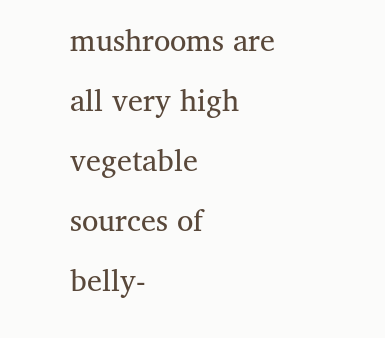mushrooms are all very high vegetable sources of belly-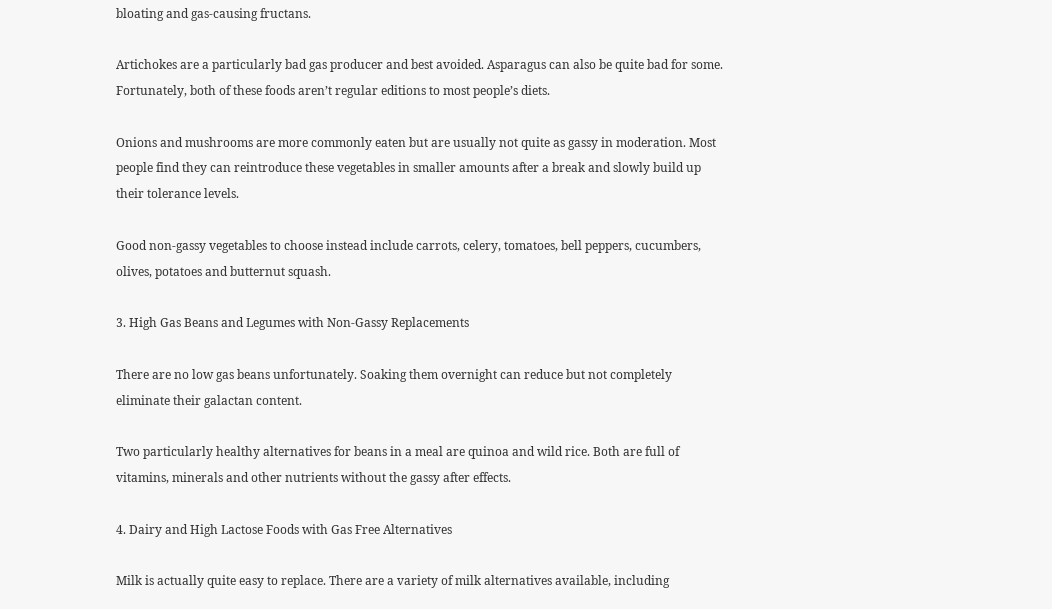bloating and gas-causing fructans.

Artichokes are a particularly bad gas producer and best avoided. Asparagus can also be quite bad for some. Fortunately, both of these foods aren’t regular editions to most people’s diets.

Onions and mushrooms are more commonly eaten but are usually not quite as gassy in moderation. Most people find they can reintroduce these vegetables in smaller amounts after a break and slowly build up their tolerance levels.

Good non-gassy vegetables to choose instead include carrots, celery, tomatoes, bell peppers, cucumbers, olives, potatoes and butternut squash.

3. High Gas Beans and Legumes with Non-Gassy Replacements

There are no low gas beans unfortunately. Soaking them overnight can reduce but not completely eliminate their galactan content.

Two particularly healthy alternatives for beans in a meal are quinoa and wild rice. Both are full of vitamins, minerals and other nutrients without the gassy after effects.

4. Dairy and High Lactose Foods with Gas Free Alternatives

Milk is actually quite easy to replace. There are a variety of milk alternatives available, including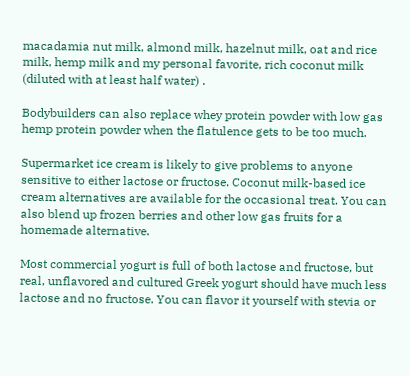macadamia nut milk, almond milk, hazelnut milk, oat and rice milk, hemp milk and my personal favorite, rich coconut milk (diluted with at least half water) .

Bodybuilders can also replace whey protein powder with low gas hemp protein powder when the flatulence gets to be too much.

Supermarket ice cream is likely to give problems to anyone sensitive to either lactose or fructose. Coconut milk-based ice cream alternatives are available for the occasional treat. You can also blend up frozen berries and other low gas fruits for a homemade alternative.

Most commercial yogurt is full of both lactose and fructose, but real, unflavored and cultured Greek yogurt should have much less lactose and no fructose. You can flavor it yourself with stevia or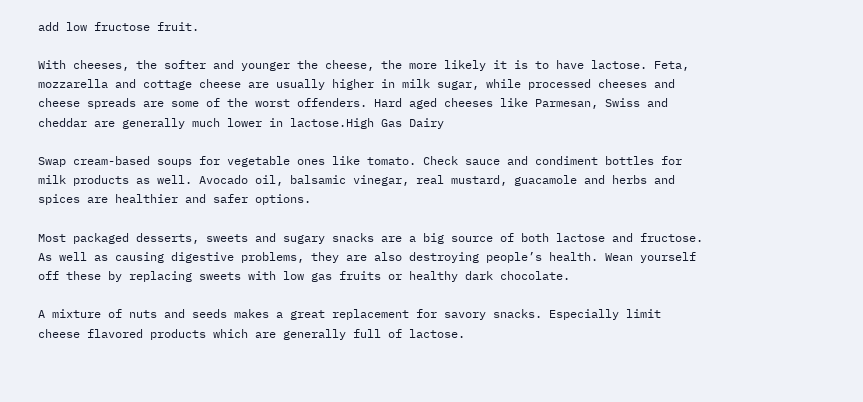add low fructose fruit.

With cheeses, the softer and younger the cheese, the more likely it is to have lactose. Feta, mozzarella and cottage cheese are usually higher in milk sugar, while processed cheeses and cheese spreads are some of the worst offenders. Hard aged cheeses like Parmesan, Swiss and cheddar are generally much lower in lactose.High Gas Dairy

Swap cream-based soups for vegetable ones like tomato. Check sauce and condiment bottles for milk products as well. Avocado oil, balsamic vinegar, real mustard, guacamole and herbs and spices are healthier and safer options.

Most packaged desserts, sweets and sugary snacks are a big source of both lactose and fructose. As well as causing digestive problems, they are also destroying people’s health. Wean yourself off these by replacing sweets with low gas fruits or healthy dark chocolate.

A mixture of nuts and seeds makes a great replacement for savory snacks. Especially limit cheese flavored products which are generally full of lactose.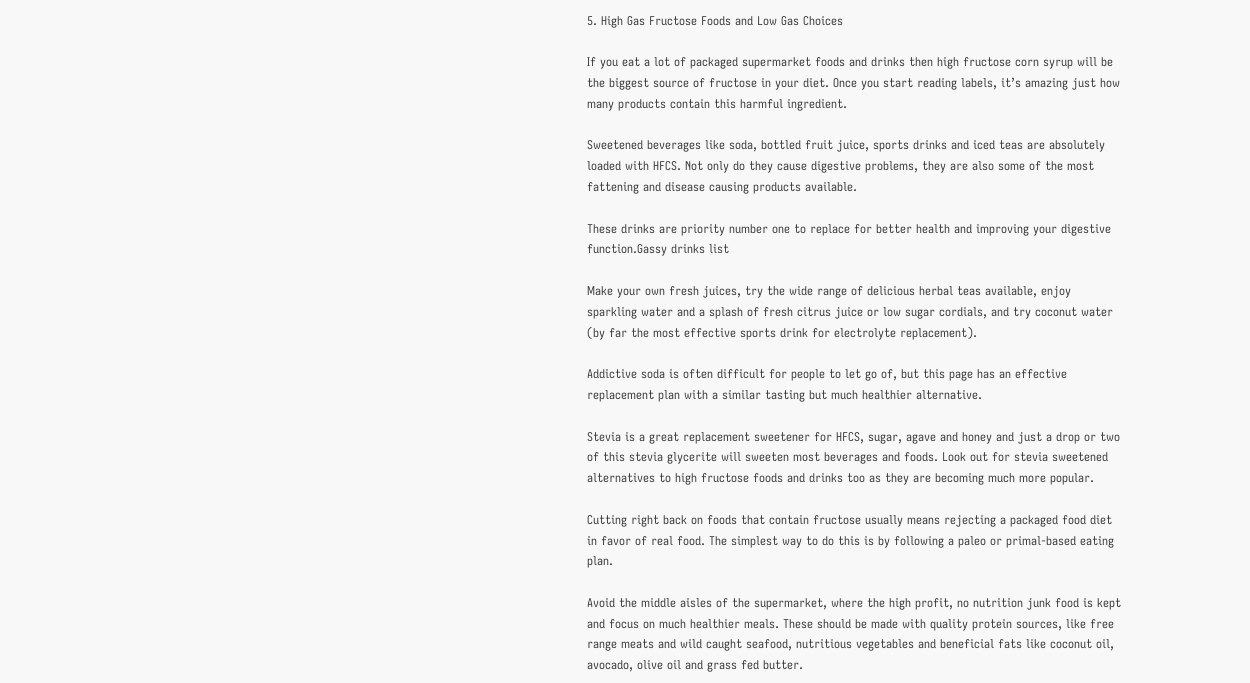5. High Gas Fructose Foods and Low Gas Choices

If you eat a lot of packaged supermarket foods and drinks then high fructose corn syrup will be the biggest source of fructose in your diet. Once you start reading labels, it’s amazing just how many products contain this harmful ingredient.

Sweetened beverages like soda, bottled fruit juice, sports drinks and iced teas are absolutely loaded with HFCS. Not only do they cause digestive problems, they are also some of the most fattening and disease causing products available.

These drinks are priority number one to replace for better health and improving your digestive function.Gassy drinks list

Make your own fresh juices, try the wide range of delicious herbal teas available, enjoy sparkling water and a splash of fresh citrus juice or low sugar cordials, and try coconut water (by far the most effective sports drink for electrolyte replacement).

Addictive soda is often difficult for people to let go of, but this page has an effective replacement plan with a similar tasting but much healthier alternative.

Stevia is a great replacement sweetener for HFCS, sugar, agave and honey and just a drop or two of this stevia glycerite will sweeten most beverages and foods. Look out for stevia sweetened alternatives to high fructose foods and drinks too as they are becoming much more popular.

Cutting right back on foods that contain fructose usually means rejecting a packaged food diet in favor of real food. The simplest way to do this is by following a paleo or primal-based eating plan.

Avoid the middle aisles of the supermarket, where the high profit, no nutrition junk food is kept and focus on much healthier meals. These should be made with quality protein sources, like free range meats and wild caught seafood, nutritious vegetables and beneficial fats like coconut oil, avocado, olive oil and grass fed butter.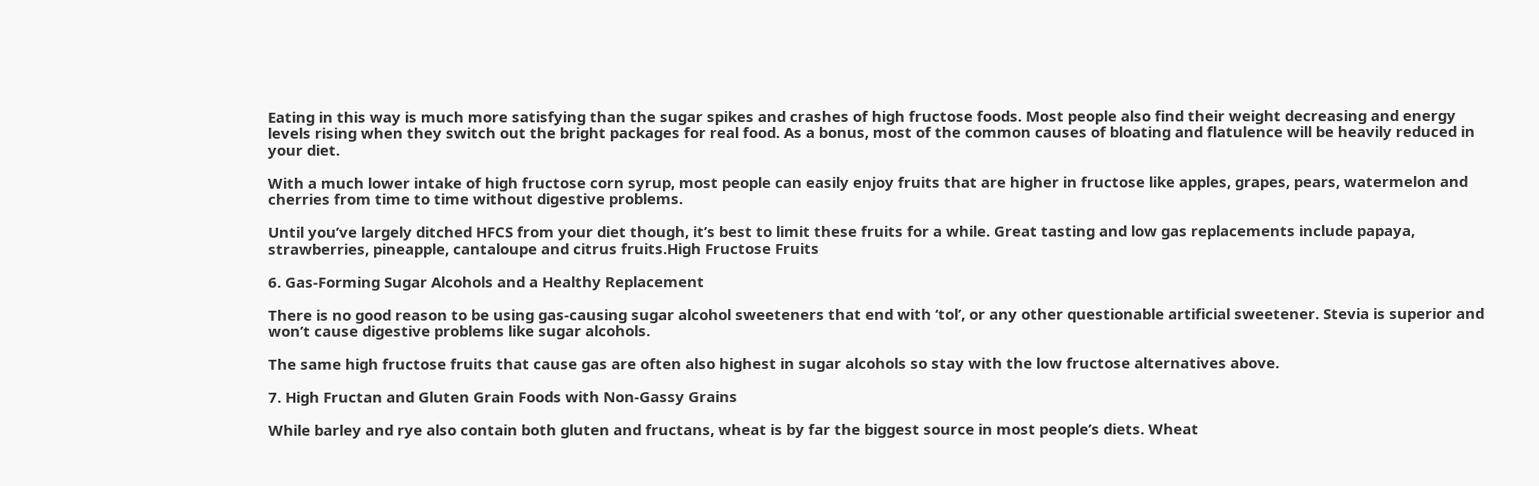Eating in this way is much more satisfying than the sugar spikes and crashes of high fructose foods. Most people also find their weight decreasing and energy levels rising when they switch out the bright packages for real food. As a bonus, most of the common causes of bloating and flatulence will be heavily reduced in your diet.

With a much lower intake of high fructose corn syrup, most people can easily enjoy fruits that are higher in fructose like apples, grapes, pears, watermelon and cherries from time to time without digestive problems.

Until you’ve largely ditched HFCS from your diet though, it’s best to limit these fruits for a while. Great tasting and low gas replacements include papaya, strawberries, pineapple, cantaloupe and citrus fruits.High Fructose Fruits

6. Gas-Forming Sugar Alcohols and a Healthy Replacement

There is no good reason to be using gas-causing sugar alcohol sweeteners that end with ‘tol’, or any other questionable artificial sweetener. Stevia is superior and won’t cause digestive problems like sugar alcohols.

The same high fructose fruits that cause gas are often also highest in sugar alcohols so stay with the low fructose alternatives above.

7. High Fructan and Gluten Grain Foods with Non-Gassy Grains

While barley and rye also contain both gluten and fructans, wheat is by far the biggest source in most people’s diets. Wheat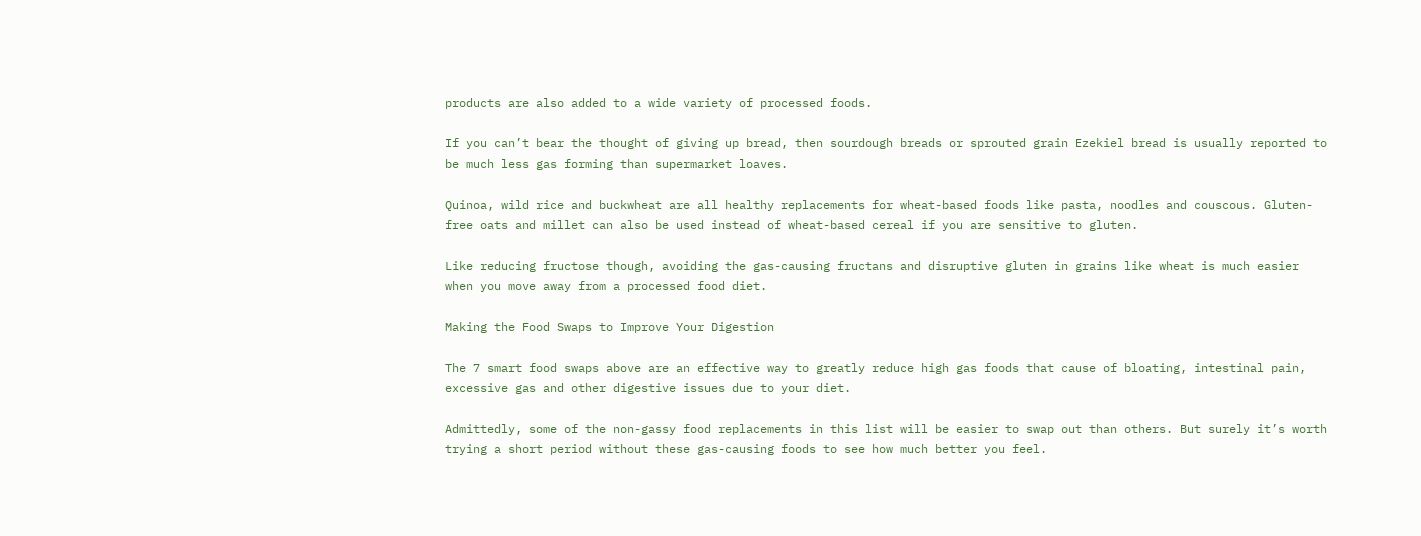products are also added to a wide variety of processed foods.

If you can’t bear the thought of giving up bread, then sourdough breads or sprouted grain Ezekiel bread is usually reported to be much less gas forming than supermarket loaves.

Quinoa, wild rice and buckwheat are all healthy replacements for wheat-based foods like pasta, noodles and couscous. Gluten-free oats and millet can also be used instead of wheat-based cereal if you are sensitive to gluten.

Like reducing fructose though, avoiding the gas-causing fructans and disruptive gluten in grains like wheat is much easier when you move away from a processed food diet.

Making the Food Swaps to Improve Your Digestion

The 7 smart food swaps above are an effective way to greatly reduce high gas foods that cause of bloating, intestinal pain, excessive gas and other digestive issues due to your diet.

Admittedly, some of the non-gassy food replacements in this list will be easier to swap out than others. But surely it’s worth trying a short period without these gas-causing foods to see how much better you feel.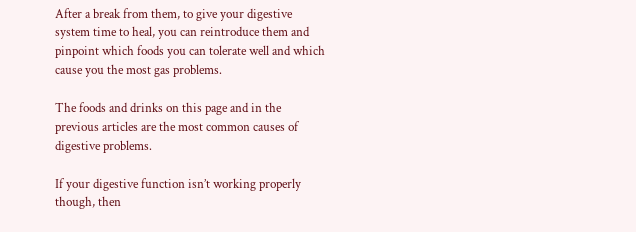After a break from them, to give your digestive system time to heal, you can reintroduce them and pinpoint which foods you can tolerate well and which cause you the most gas problems.

The foods and drinks on this page and in the previous articles are the most common causes of digestive problems.

If your digestive function isn’t working properly though, then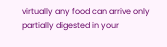virtually any food can arrive only partially digested in your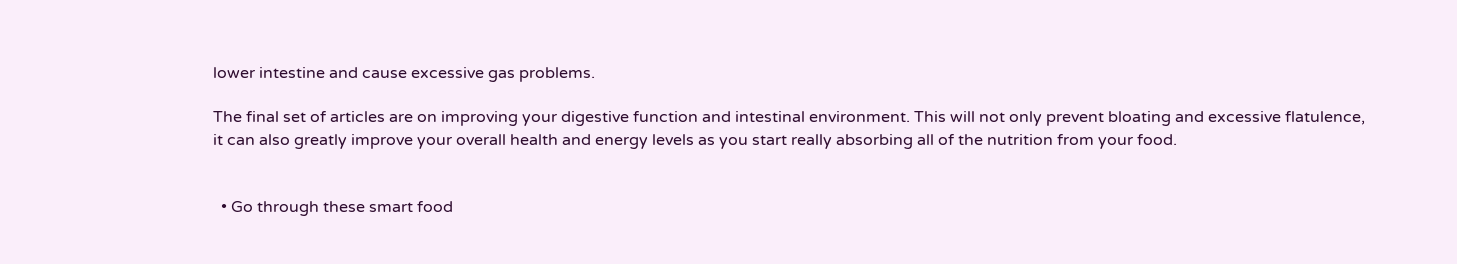lower intestine and cause excessive gas problems.

The final set of articles are on improving your digestive function and intestinal environment. This will not only prevent bloating and excessive flatulence, it can also greatly improve your overall health and energy levels as you start really absorbing all of the nutrition from your food.


  • Go through these smart food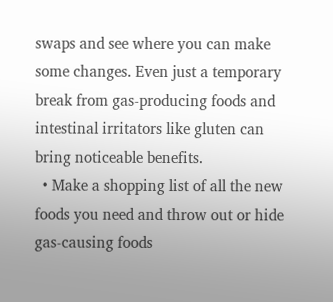swaps and see where you can make some changes. Even just a temporary break from gas-producing foods and intestinal irritators like gluten can bring noticeable benefits.
  • Make a shopping list of all the new foods you need and throw out or hide gas-causing foods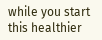while you start this healthier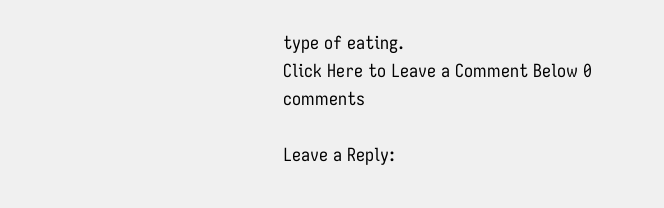type of eating.
Click Here to Leave a Comment Below 0 comments

Leave a Reply: